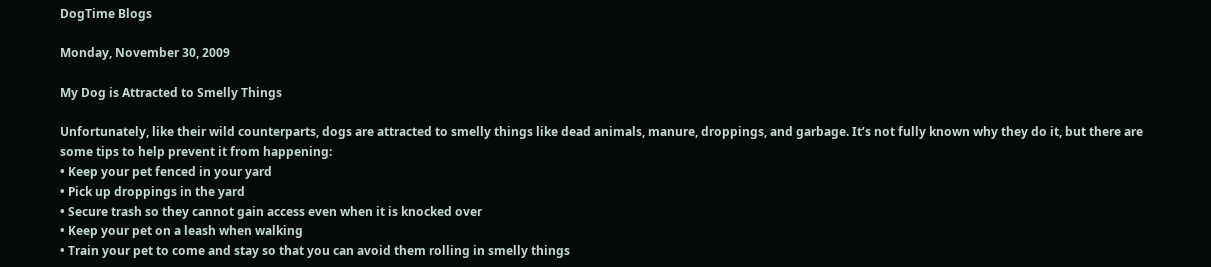DogTime Blogs

Monday, November 30, 2009

My Dog is Attracted to Smelly Things

Unfortunately, like their wild counterparts, dogs are attracted to smelly things like dead animals, manure, droppings, and garbage. It’s not fully known why they do it, but there are some tips to help prevent it from happening:
• Keep your pet fenced in your yard
• Pick up droppings in the yard
• Secure trash so they cannot gain access even when it is knocked over
• Keep your pet on a leash when walking
• Train your pet to come and stay so that you can avoid them rolling in smelly things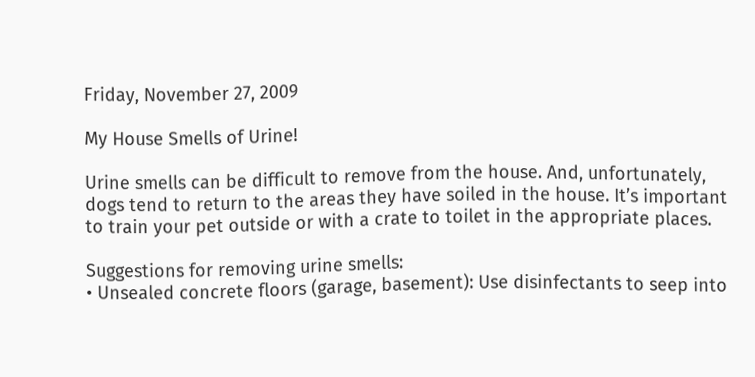Friday, November 27, 2009

My House Smells of Urine!

Urine smells can be difficult to remove from the house. And, unfortunately, dogs tend to return to the areas they have soiled in the house. It’s important to train your pet outside or with a crate to toilet in the appropriate places.

Suggestions for removing urine smells:
• Unsealed concrete floors (garage, basement): Use disinfectants to seep into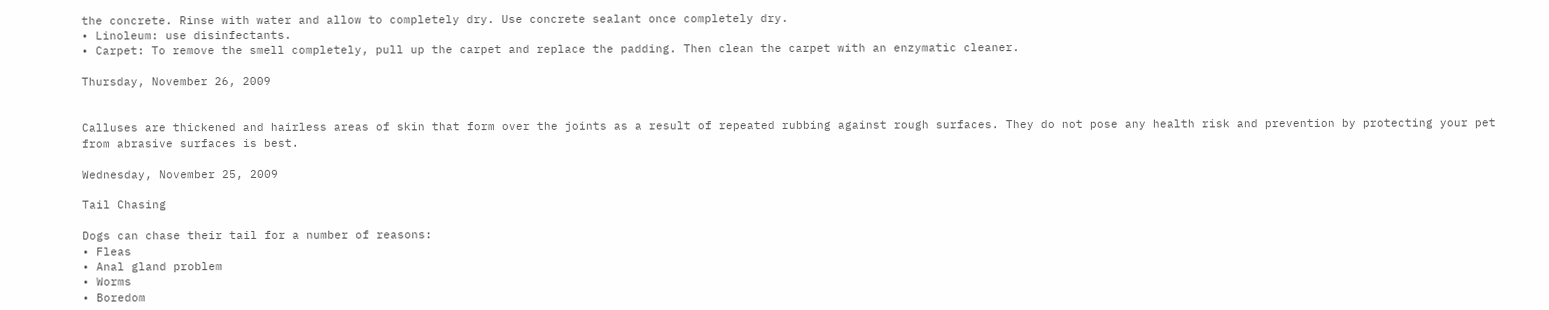the concrete. Rinse with water and allow to completely dry. Use concrete sealant once completely dry.
• Linoleum: use disinfectants.
• Carpet: To remove the smell completely, pull up the carpet and replace the padding. Then clean the carpet with an enzymatic cleaner.

Thursday, November 26, 2009


Calluses are thickened and hairless areas of skin that form over the joints as a result of repeated rubbing against rough surfaces. They do not pose any health risk and prevention by protecting your pet from abrasive surfaces is best.

Wednesday, November 25, 2009

Tail Chasing

Dogs can chase their tail for a number of reasons:
• Fleas
• Anal gland problem
• Worms
• Boredom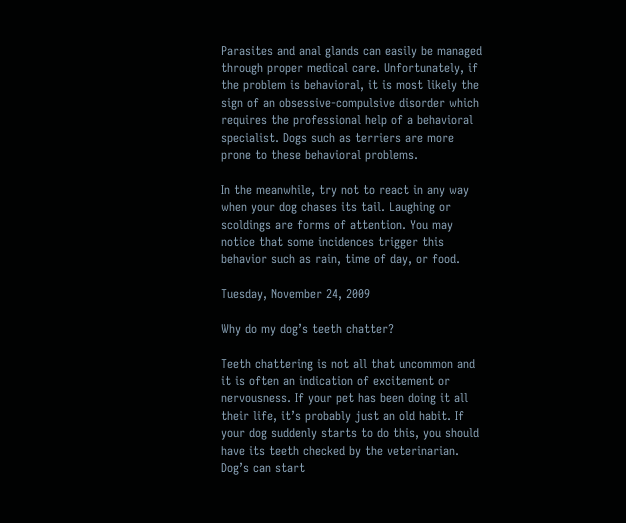Parasites and anal glands can easily be managed through proper medical care. Unfortunately, if the problem is behavioral, it is most likely the sign of an obsessive-compulsive disorder which requires the professional help of a behavioral specialist. Dogs such as terriers are more prone to these behavioral problems.

In the meanwhile, try not to react in any way when your dog chases its tail. Laughing or scoldings are forms of attention. You may notice that some incidences trigger this behavior such as rain, time of day, or food.

Tuesday, November 24, 2009

Why do my dog’s teeth chatter?

Teeth chattering is not all that uncommon and it is often an indication of excitement or nervousness. If your pet has been doing it all their life, it’s probably just an old habit. If your dog suddenly starts to do this, you should have its teeth checked by the veterinarian. Dog’s can start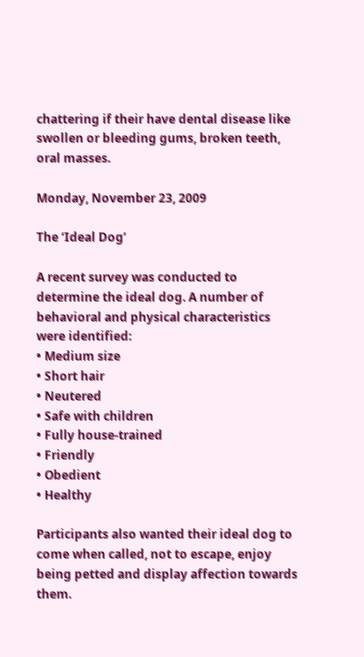chattering if their have dental disease like swollen or bleeding gums, broken teeth, oral masses.

Monday, November 23, 2009

The ‘Ideal Dog’

A recent survey was conducted to determine the ideal dog. A number of behavioral and physical characteristics were identified:
• Medium size
• Short hair
• Neutered
• Safe with children
• Fully house-trained
• Friendly
• Obedient
• Healthy

Participants also wanted their ideal dog to come when called, not to escape, enjoy being petted and display affection towards them.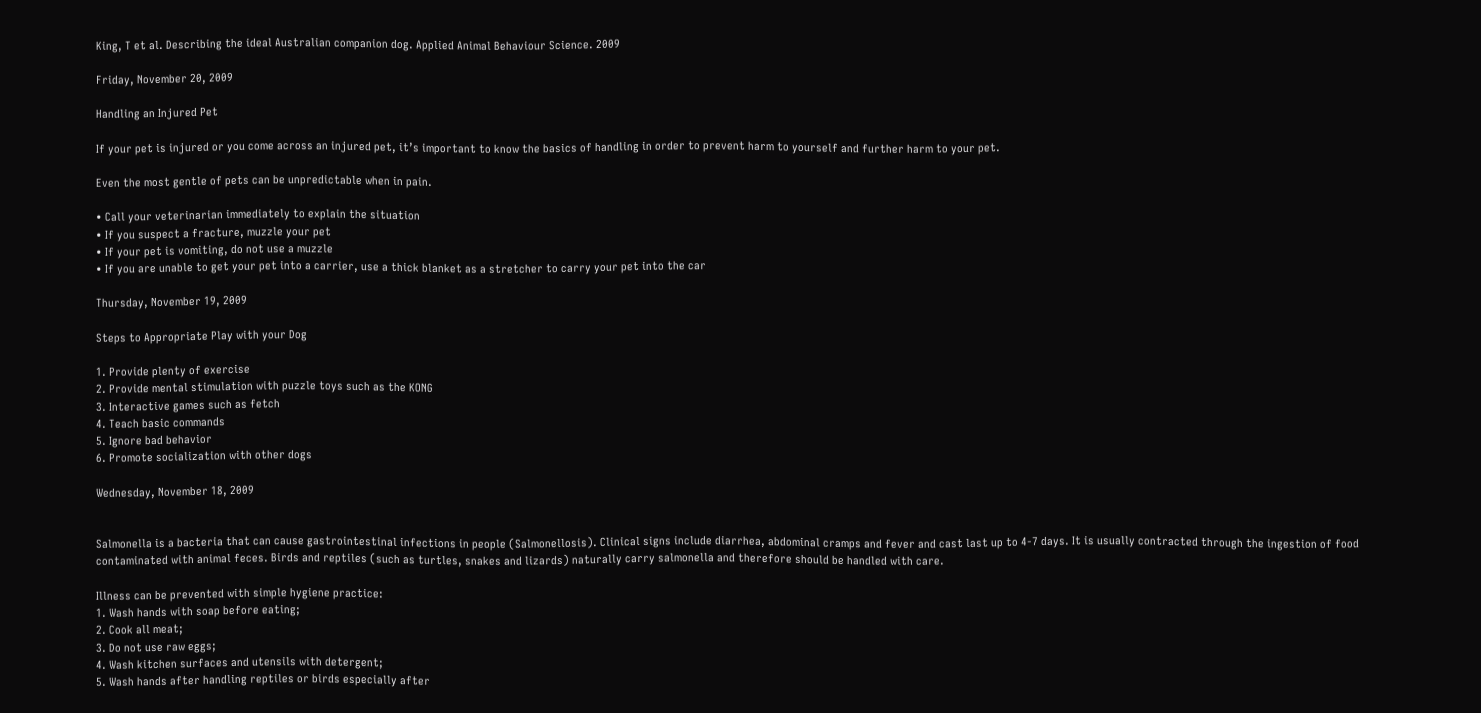King, T et al. Describing the ideal Australian companion dog. Applied Animal Behaviour Science. 2009

Friday, November 20, 2009

Handling an Injured Pet

If your pet is injured or you come across an injured pet, it’s important to know the basics of handling in order to prevent harm to yourself and further harm to your pet.

Even the most gentle of pets can be unpredictable when in pain.

• Call your veterinarian immediately to explain the situation
• If you suspect a fracture, muzzle your pet
• If your pet is vomiting, do not use a muzzle
• If you are unable to get your pet into a carrier, use a thick blanket as a stretcher to carry your pet into the car

Thursday, November 19, 2009

Steps to Appropriate Play with your Dog

1. Provide plenty of exercise
2. Provide mental stimulation with puzzle toys such as the KONG
3. Interactive games such as fetch
4. Teach basic commands
5. Ignore bad behavior
6. Promote socialization with other dogs

Wednesday, November 18, 2009


Salmonella is a bacteria that can cause gastrointestinal infections in people (Salmonellosis). Clinical signs include diarrhea, abdominal cramps and fever and cast last up to 4-7 days. It is usually contracted through the ingestion of food contaminated with animal feces. Birds and reptiles (such as turtles, snakes and lizards) naturally carry salmonella and therefore should be handled with care.

Illness can be prevented with simple hygiene practice:
1. Wash hands with soap before eating;
2. Cook all meat;
3. Do not use raw eggs;
4. Wash kitchen surfaces and utensils with detergent;
5. Wash hands after handling reptiles or birds especially after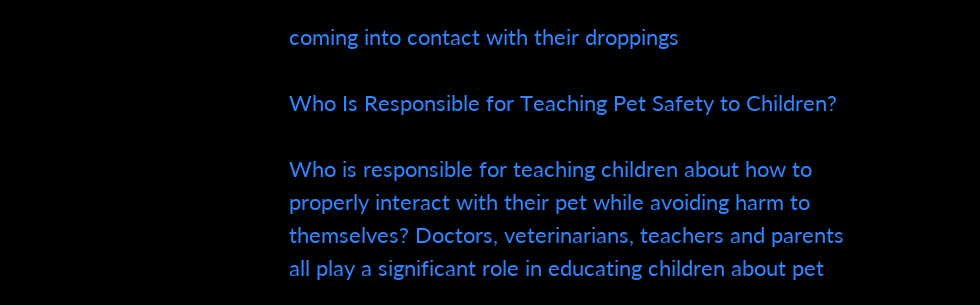coming into contact with their droppings

Who Is Responsible for Teaching Pet Safety to Children?

Who is responsible for teaching children about how to properly interact with their pet while avoiding harm to themselves? Doctors, veterinarians, teachers and parents all play a significant role in educating children about pet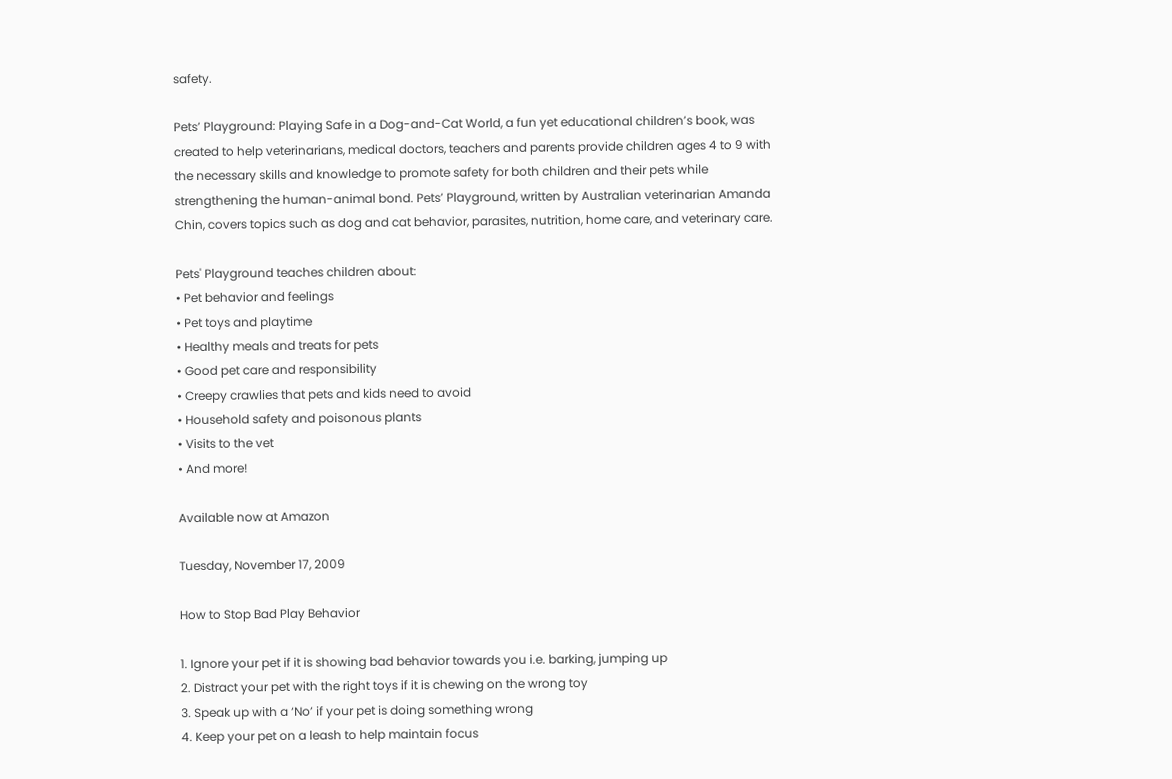safety.

Pets’ Playground: Playing Safe in a Dog-and-Cat World, a fun yet educational children’s book, was created to help veterinarians, medical doctors, teachers and parents provide children ages 4 to 9 with the necessary skills and knowledge to promote safety for both children and their pets while strengthening the human-animal bond. Pets’ Playground, written by Australian veterinarian Amanda Chin, covers topics such as dog and cat behavior, parasites, nutrition, home care, and veterinary care.

Pets' Playground teaches children about:
• Pet behavior and feelings
• Pet toys and playtime
• Healthy meals and treats for pets
• Good pet care and responsibility
• Creepy crawlies that pets and kids need to avoid
• Household safety and poisonous plants
• Visits to the vet
• And more!

Available now at Amazon

Tuesday, November 17, 2009

How to Stop Bad Play Behavior

1. Ignore your pet if it is showing bad behavior towards you i.e. barking, jumping up
2. Distract your pet with the right toys if it is chewing on the wrong toy
3. Speak up with a ‘No’ if your pet is doing something wrong
4. Keep your pet on a leash to help maintain focus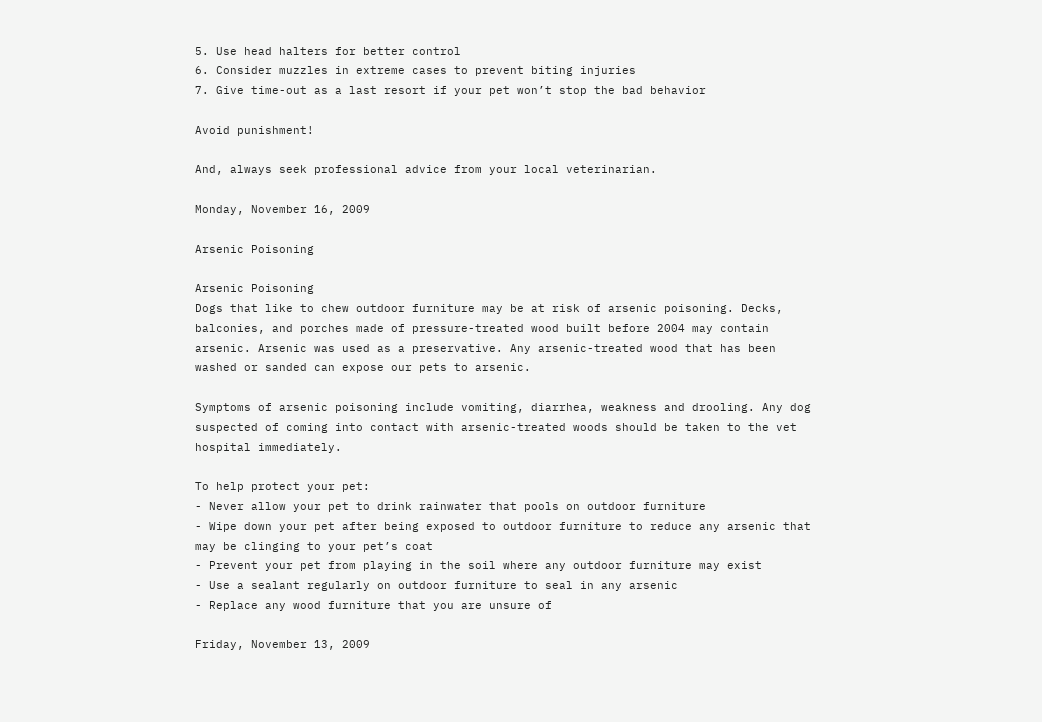5. Use head halters for better control
6. Consider muzzles in extreme cases to prevent biting injuries
7. Give time-out as a last resort if your pet won’t stop the bad behavior

Avoid punishment!

And, always seek professional advice from your local veterinarian.

Monday, November 16, 2009

Arsenic Poisoning

Arsenic Poisoning
Dogs that like to chew outdoor furniture may be at risk of arsenic poisoning. Decks, balconies, and porches made of pressure-treated wood built before 2004 may contain arsenic. Arsenic was used as a preservative. Any arsenic-treated wood that has been washed or sanded can expose our pets to arsenic.

Symptoms of arsenic poisoning include vomiting, diarrhea, weakness and drooling. Any dog suspected of coming into contact with arsenic-treated woods should be taken to the vet hospital immediately.

To help protect your pet:
- Never allow your pet to drink rainwater that pools on outdoor furniture
- Wipe down your pet after being exposed to outdoor furniture to reduce any arsenic that may be clinging to your pet’s coat
- Prevent your pet from playing in the soil where any outdoor furniture may exist
- Use a sealant regularly on outdoor furniture to seal in any arsenic
- Replace any wood furniture that you are unsure of

Friday, November 13, 2009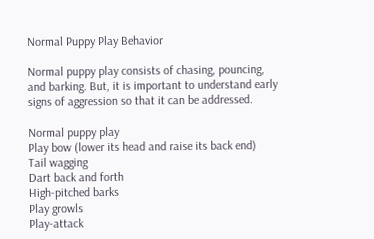Normal Puppy Play Behavior

Normal puppy play consists of chasing, pouncing, and barking. But, it is important to understand early signs of aggression so that it can be addressed.

Normal puppy play
Play bow (lower its head and raise its back end)
Tail wagging
Dart back and forth
High-pitched barks
Play growls
Play-attack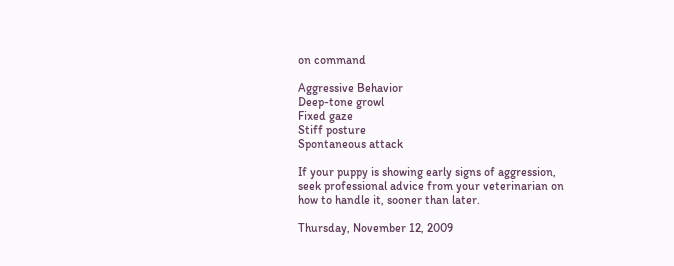on command

Aggressive Behavior
Deep-tone growl
Fixed gaze
Stiff posture
Spontaneous attack

If your puppy is showing early signs of aggression, seek professional advice from your veterinarian on how to handle it, sooner than later.

Thursday, November 12, 2009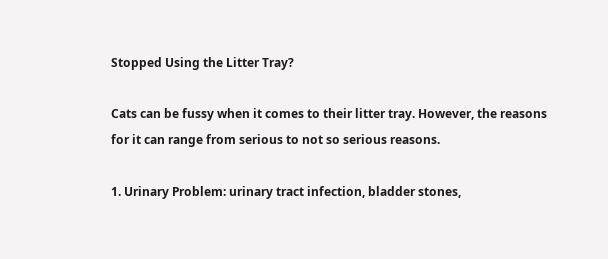Stopped Using the Litter Tray?

Cats can be fussy when it comes to their litter tray. However, the reasons for it can range from serious to not so serious reasons.

1. Urinary Problem: urinary tract infection, bladder stones,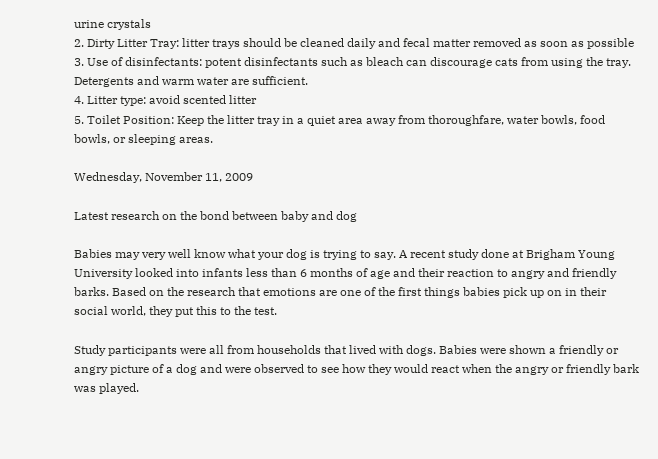urine crystals
2. Dirty Litter Tray: litter trays should be cleaned daily and fecal matter removed as soon as possible
3. Use of disinfectants: potent disinfectants such as bleach can discourage cats from using the tray. Detergents and warm water are sufficient.
4. Litter type: avoid scented litter
5. Toilet Position: Keep the litter tray in a quiet area away from thoroughfare, water bowls, food bowls, or sleeping areas.

Wednesday, November 11, 2009

Latest research on the bond between baby and dog

Babies may very well know what your dog is trying to say. A recent study done at Brigham Young University looked into infants less than 6 months of age and their reaction to angry and friendly barks. Based on the research that emotions are one of the first things babies pick up on in their social world, they put this to the test.

Study participants were all from households that lived with dogs. Babies were shown a friendly or angry picture of a dog and were observed to see how they would react when the angry or friendly bark was played.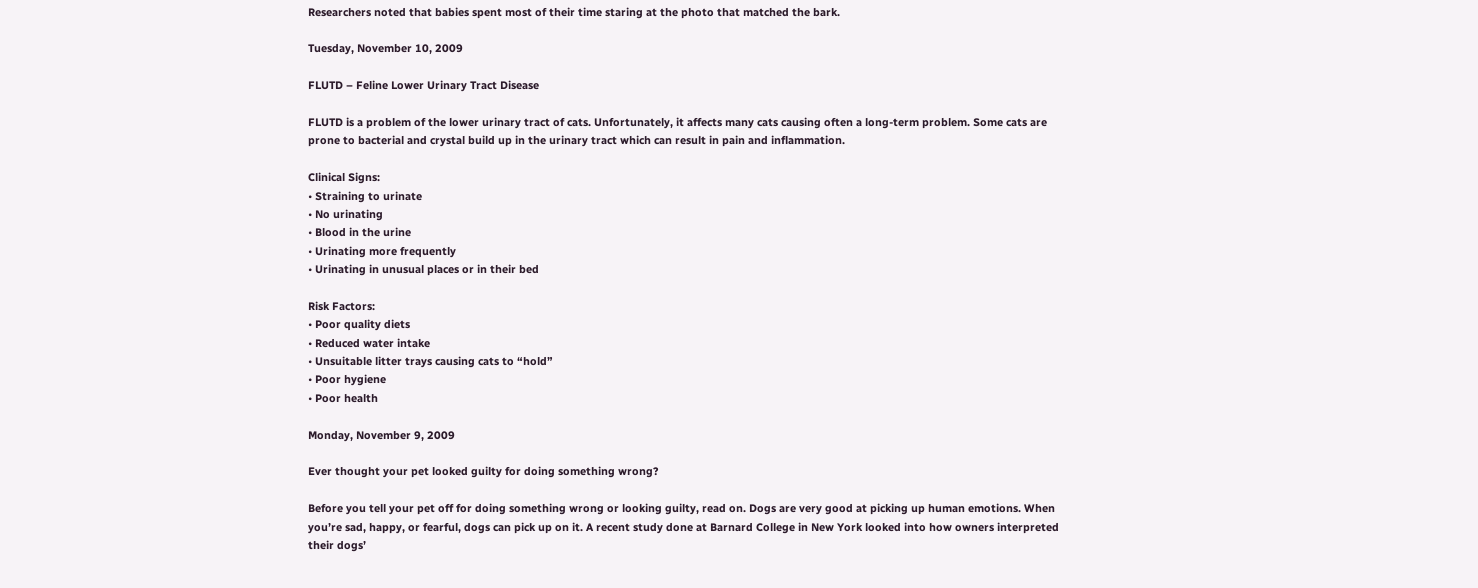Researchers noted that babies spent most of their time staring at the photo that matched the bark.

Tuesday, November 10, 2009

FLUTD – Feline Lower Urinary Tract Disease

FLUTD is a problem of the lower urinary tract of cats. Unfortunately, it affects many cats causing often a long-term problem. Some cats are prone to bacterial and crystal build up in the urinary tract which can result in pain and inflammation.

Clinical Signs:
• Straining to urinate
• No urinating
• Blood in the urine
• Urinating more frequently
• Urinating in unusual places or in their bed

Risk Factors:
• Poor quality diets
• Reduced water intake
• Unsuitable litter trays causing cats to “hold”
• Poor hygiene
• Poor health

Monday, November 9, 2009

Ever thought your pet looked guilty for doing something wrong?

Before you tell your pet off for doing something wrong or looking guilty, read on. Dogs are very good at picking up human emotions. When you’re sad, happy, or fearful, dogs can pick up on it. A recent study done at Barnard College in New York looked into how owners interpreted their dogs’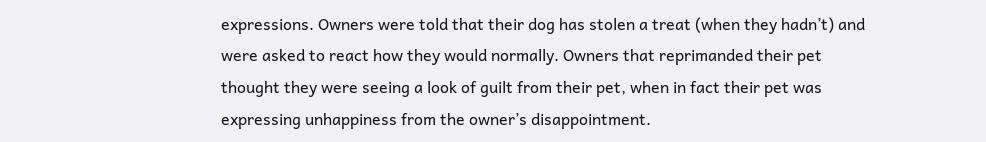expressions. Owners were told that their dog has stolen a treat (when they hadn’t) and were asked to react how they would normally. Owners that reprimanded their pet thought they were seeing a look of guilt from their pet, when in fact their pet was expressing unhappiness from the owner’s disappointment.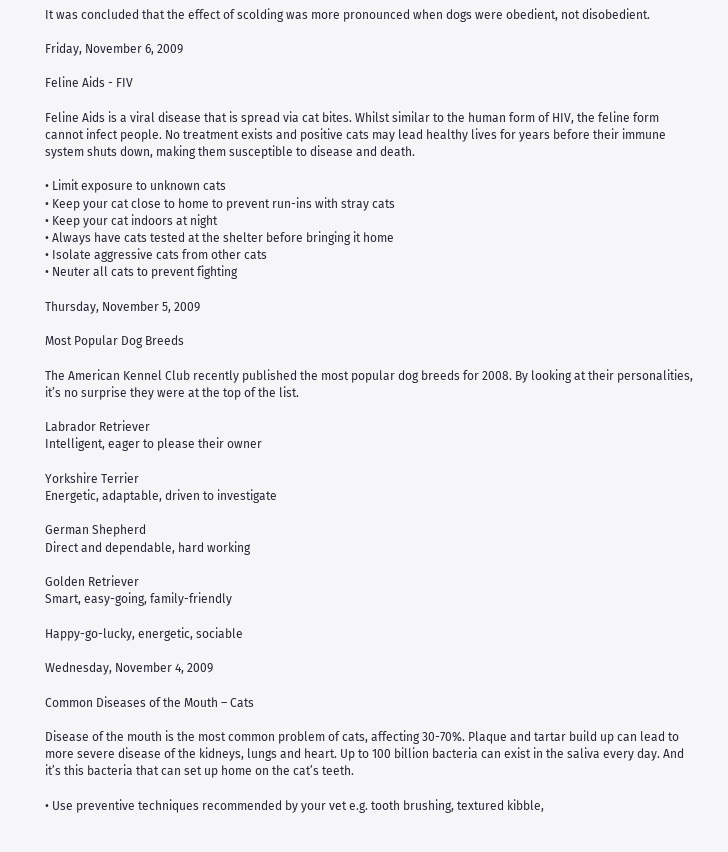It was concluded that the effect of scolding was more pronounced when dogs were obedient, not disobedient.

Friday, November 6, 2009

Feline Aids - FIV

Feline Aids is a viral disease that is spread via cat bites. Whilst similar to the human form of HIV, the feline form cannot infect people. No treatment exists and positive cats may lead healthy lives for years before their immune system shuts down, making them susceptible to disease and death.

• Limit exposure to unknown cats
• Keep your cat close to home to prevent run-ins with stray cats
• Keep your cat indoors at night
• Always have cats tested at the shelter before bringing it home
• Isolate aggressive cats from other cats
• Neuter all cats to prevent fighting

Thursday, November 5, 2009

Most Popular Dog Breeds

The American Kennel Club recently published the most popular dog breeds for 2008. By looking at their personalities, it’s no surprise they were at the top of the list.

Labrador Retriever
Intelligent, eager to please their owner

Yorkshire Terrier
Energetic, adaptable, driven to investigate

German Shepherd
Direct and dependable, hard working

Golden Retriever
Smart, easy-going, family-friendly

Happy-go-lucky, energetic, sociable

Wednesday, November 4, 2009

Common Diseases of the Mouth – Cats

Disease of the mouth is the most common problem of cats, affecting 30-70%. Plaque and tartar build up can lead to more severe disease of the kidneys, lungs and heart. Up to 100 billion bacteria can exist in the saliva every day. And it’s this bacteria that can set up home on the cat’s teeth.

• Use preventive techniques recommended by your vet e.g. tooth brushing, textured kibble,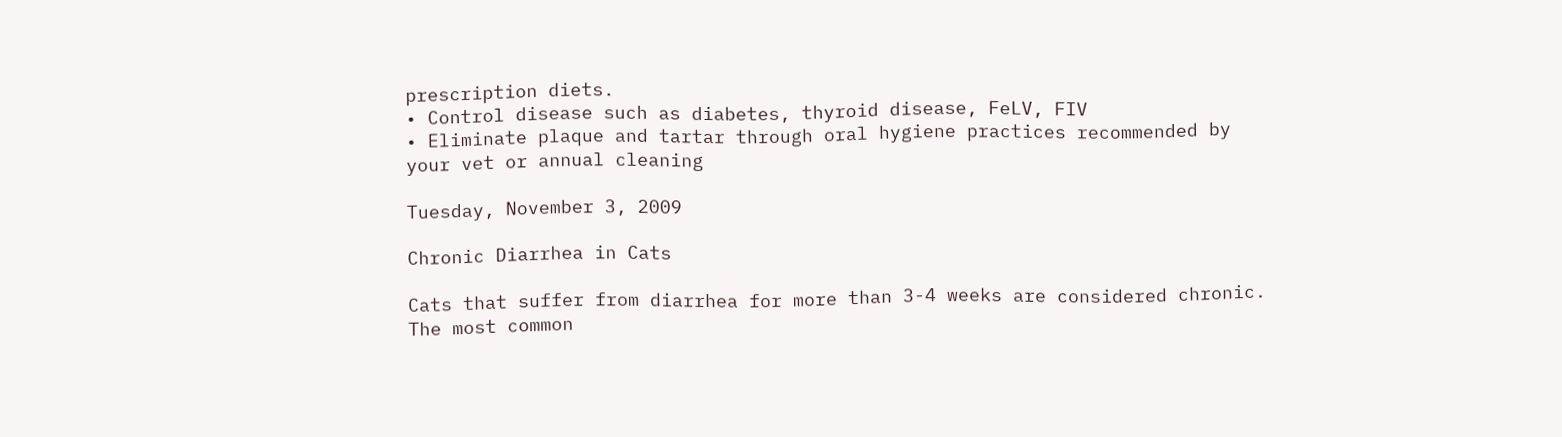prescription diets.
• Control disease such as diabetes, thyroid disease, FeLV, FIV
• Eliminate plaque and tartar through oral hygiene practices recommended by your vet or annual cleaning

Tuesday, November 3, 2009

Chronic Diarrhea in Cats

Cats that suffer from diarrhea for more than 3-4 weeks are considered chronic. The most common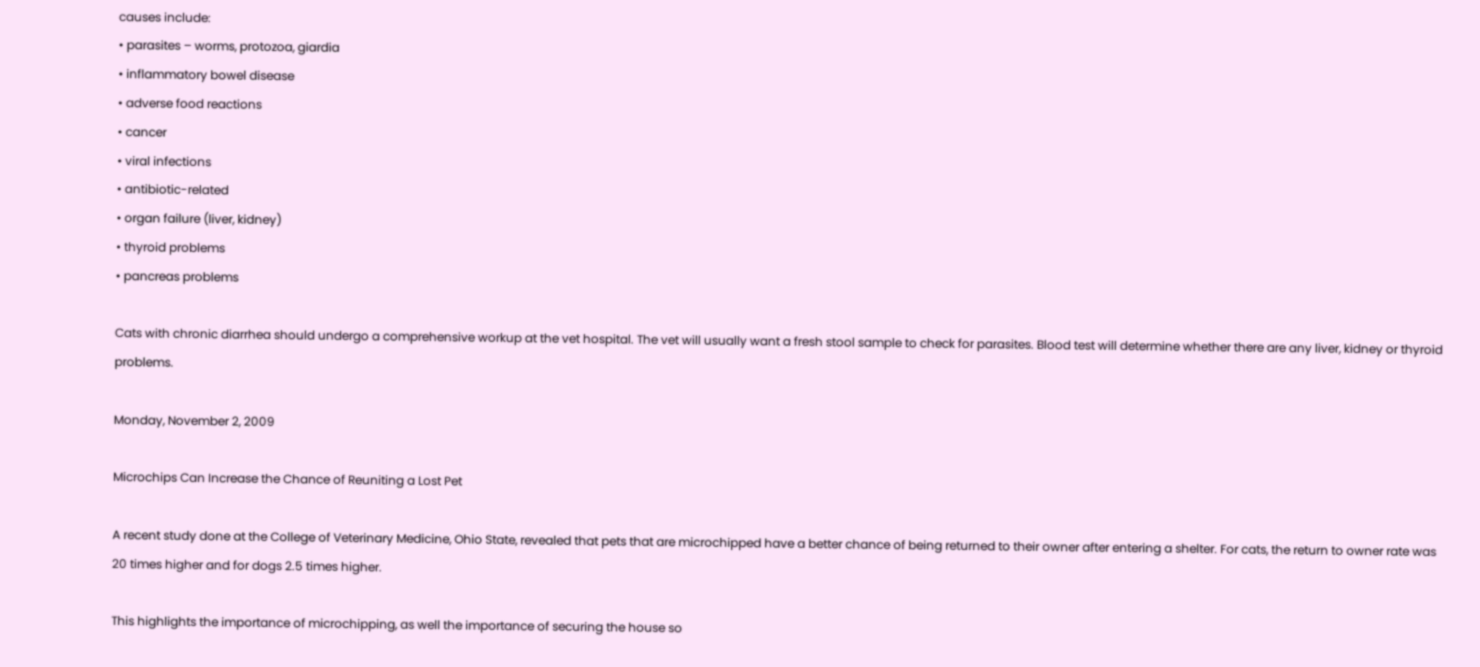causes include:
• parasites – worms, protozoa, giardia
• inflammatory bowel disease
• adverse food reactions
• cancer
• viral infections
• antibiotic-related
• organ failure (liver, kidney)
• thyroid problems
• pancreas problems

Cats with chronic diarrhea should undergo a comprehensive workup at the vet hospital. The vet will usually want a fresh stool sample to check for parasites. Blood test will determine whether there are any liver, kidney or thyroid problems.

Monday, November 2, 2009

Microchips Can Increase the Chance of Reuniting a Lost Pet

A recent study done at the College of Veterinary Medicine, Ohio State, revealed that pets that are microchipped have a better chance of being returned to their owner after entering a shelter. For cats, the return to owner rate was 20 times higher and for dogs 2.5 times higher.

This highlights the importance of microchipping, as well the importance of securing the house so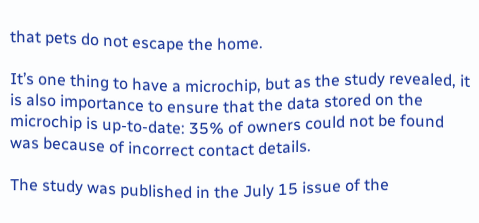that pets do not escape the home.

It’s one thing to have a microchip, but as the study revealed, it is also importance to ensure that the data stored on the microchip is up-to-date: 35% of owners could not be found was because of incorrect contact details.

The study was published in the July 15 issue of the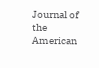Journal of the American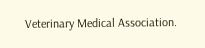Veterinary Medical Association.